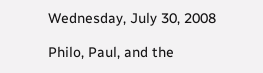Wednesday, July 30, 2008

Philo, Paul, and the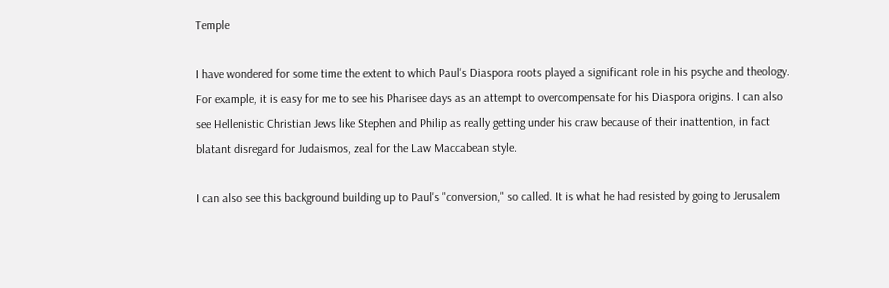Temple

I have wondered for some time the extent to which Paul's Diaspora roots played a significant role in his psyche and theology. For example, it is easy for me to see his Pharisee days as an attempt to overcompensate for his Diaspora origins. I can also see Hellenistic Christian Jews like Stephen and Philip as really getting under his craw because of their inattention, in fact blatant disregard for Judaismos, zeal for the Law Maccabean style.

I can also see this background building up to Paul's "conversion," so called. It is what he had resisted by going to Jerusalem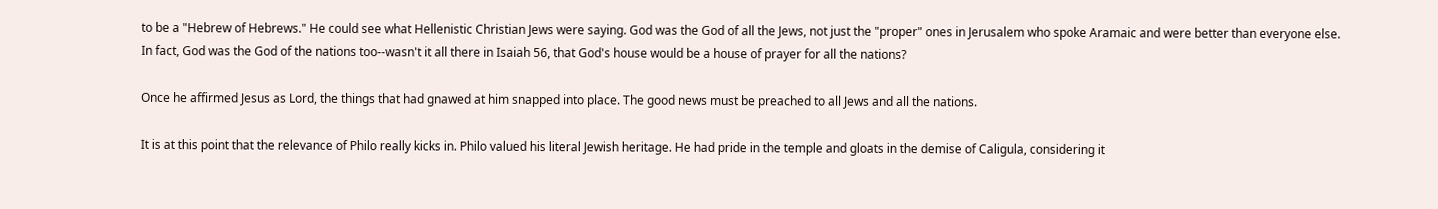to be a "Hebrew of Hebrews." He could see what Hellenistic Christian Jews were saying. God was the God of all the Jews, not just the "proper" ones in Jerusalem who spoke Aramaic and were better than everyone else. In fact, God was the God of the nations too--wasn't it all there in Isaiah 56, that God's house would be a house of prayer for all the nations?

Once he affirmed Jesus as Lord, the things that had gnawed at him snapped into place. The good news must be preached to all Jews and all the nations.

It is at this point that the relevance of Philo really kicks in. Philo valued his literal Jewish heritage. He had pride in the temple and gloats in the demise of Caligula, considering it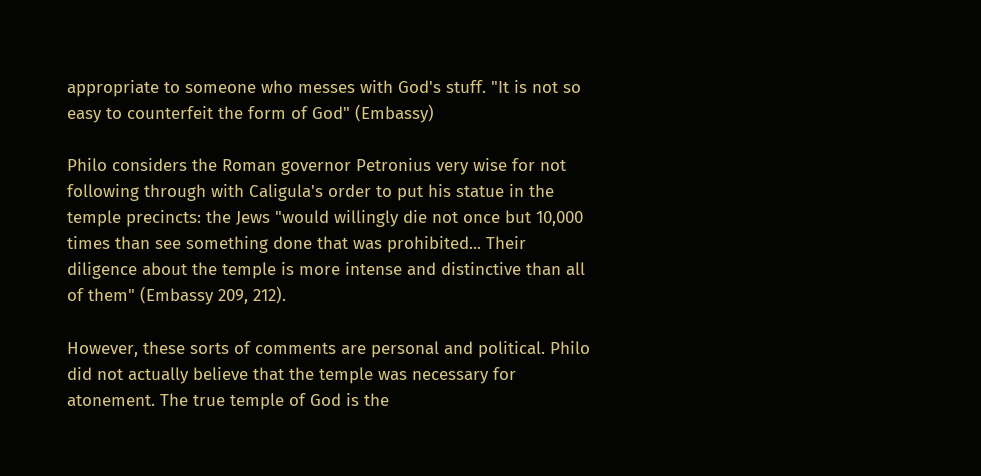appropriate to someone who messes with God's stuff. "It is not so easy to counterfeit the form of God" (Embassy)

Philo considers the Roman governor Petronius very wise for not following through with Caligula's order to put his statue in the temple precincts: the Jews "would willingly die not once but 10,000 times than see something done that was prohibited... Their diligence about the temple is more intense and distinctive than all of them" (Embassy 209, 212).

However, these sorts of comments are personal and political. Philo did not actually believe that the temple was necessary for atonement. The true temple of God is the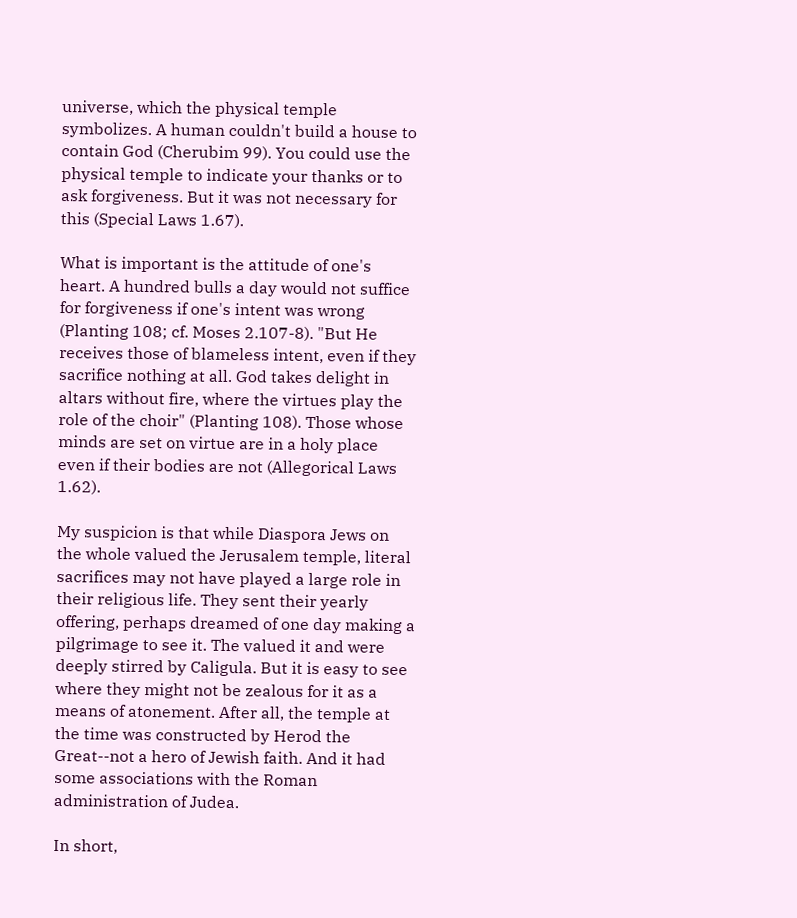universe, which the physical temple symbolizes. A human couldn't build a house to contain God (Cherubim 99). You could use the physical temple to indicate your thanks or to ask forgiveness. But it was not necessary for this (Special Laws 1.67).

What is important is the attitude of one's heart. A hundred bulls a day would not suffice for forgiveness if one's intent was wrong (Planting 108; cf. Moses 2.107-8). "But He receives those of blameless intent, even if they sacrifice nothing at all. God takes delight in altars without fire, where the virtues play the role of the choir" (Planting 108). Those whose minds are set on virtue are in a holy place even if their bodies are not (Allegorical Laws 1.62).

My suspicion is that while Diaspora Jews on the whole valued the Jerusalem temple, literal sacrifices may not have played a large role in their religious life. They sent their yearly offering, perhaps dreamed of one day making a pilgrimage to see it. The valued it and were deeply stirred by Caligula. But it is easy to see where they might not be zealous for it as a means of atonement. After all, the temple at the time was constructed by Herod the Great--not a hero of Jewish faith. And it had some associations with the Roman administration of Judea.

In short,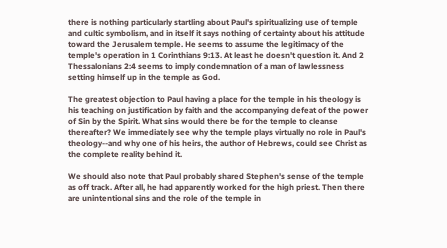there is nothing particularly startling about Paul's spiritualizing use of temple and cultic symbolism, and in itself it says nothing of certainty about his attitude toward the Jerusalem temple. He seems to assume the legitimacy of the temple's operation in 1 Corinthians 9:13. At least he doesn't question it. And 2 Thessalonians 2:4 seems to imply condemnation of a man of lawlessness setting himself up in the temple as God.

The greatest objection to Paul having a place for the temple in his theology is his teaching on justification by faith and the accompanying defeat of the power of Sin by the Spirit. What sins would there be for the temple to cleanse thereafter? We immediately see why the temple plays virtually no role in Paul's theology--and why one of his heirs, the author of Hebrews, could see Christ as the complete reality behind it.

We should also note that Paul probably shared Stephen's sense of the temple as off track. After all, he had apparently worked for the high priest. Then there are unintentional sins and the role of the temple in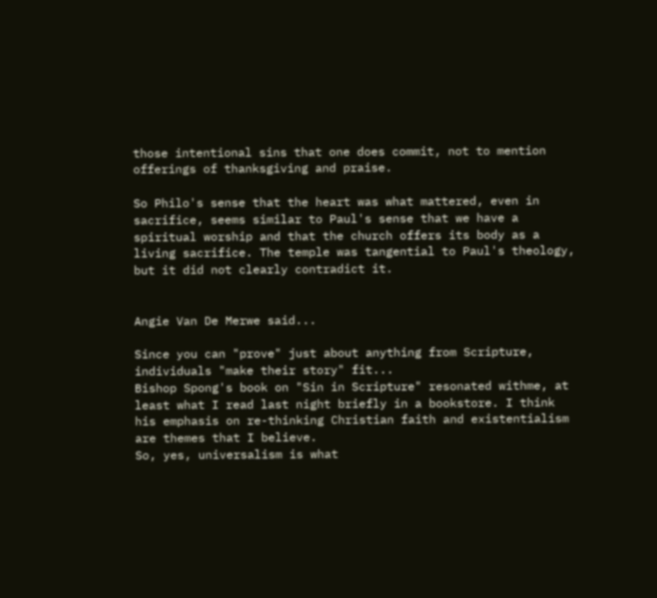those intentional sins that one does commit, not to mention offerings of thanksgiving and praise.

So Philo's sense that the heart was what mattered, even in sacrifice, seems similar to Paul's sense that we have a spiritual worship and that the church offers its body as a living sacrifice. The temple was tangential to Paul's theology, but it did not clearly contradict it.


Angie Van De Merwe said...

Since you can "prove" just about anything from Scripture, individuals "make their story" fit...
Bishop Spong's book on "Sin in Scripture" resonated withme, at least what I read last night briefly in a bookstore. I think his emphasis on re-thinking Christian faith and existentialism are themes that I believe.
So, yes, universalism is what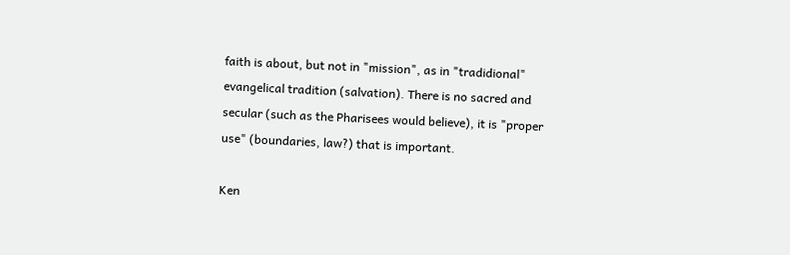faith is about, but not in "mission", as in "tradidional" evangelical tradition (salvation). There is no sacred and secular (such as the Pharisees would believe), it is "proper use" (boundaries, law?) that is important.

Ken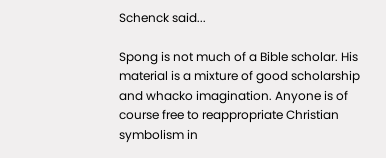Schenck said...

Spong is not much of a Bible scholar. His material is a mixture of good scholarship and whacko imagination. Anyone is of course free to reappropriate Christian symbolism in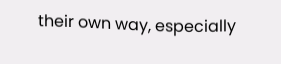their own way, especially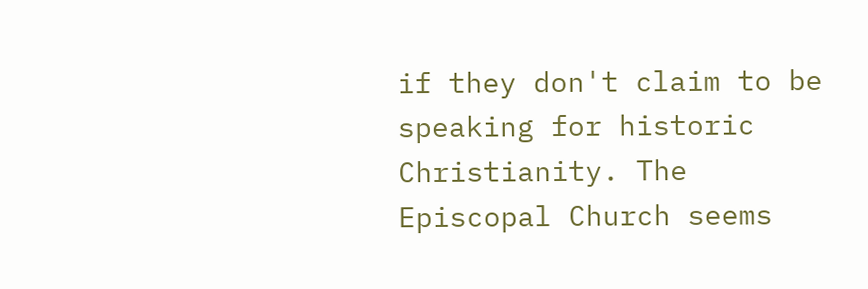if they don't claim to be speaking for historic Christianity. The Episcopal Church seems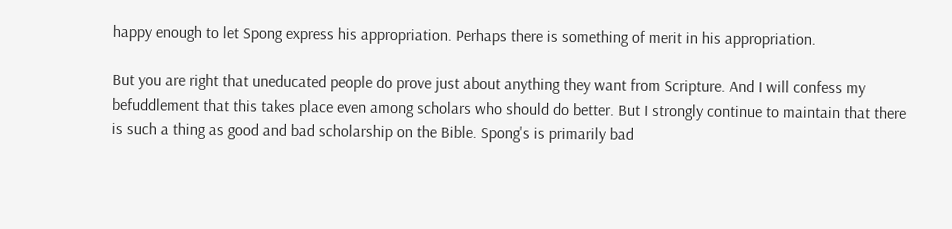happy enough to let Spong express his appropriation. Perhaps there is something of merit in his appropriation.

But you are right that uneducated people do prove just about anything they want from Scripture. And I will confess my befuddlement that this takes place even among scholars who should do better. But I strongly continue to maintain that there is such a thing as good and bad scholarship on the Bible. Spong's is primarily bad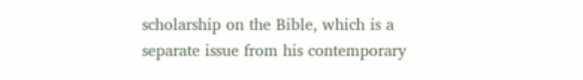scholarship on the Bible, which is a separate issue from his contemporary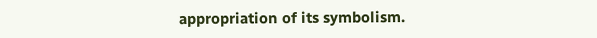appropriation of its symbolism.